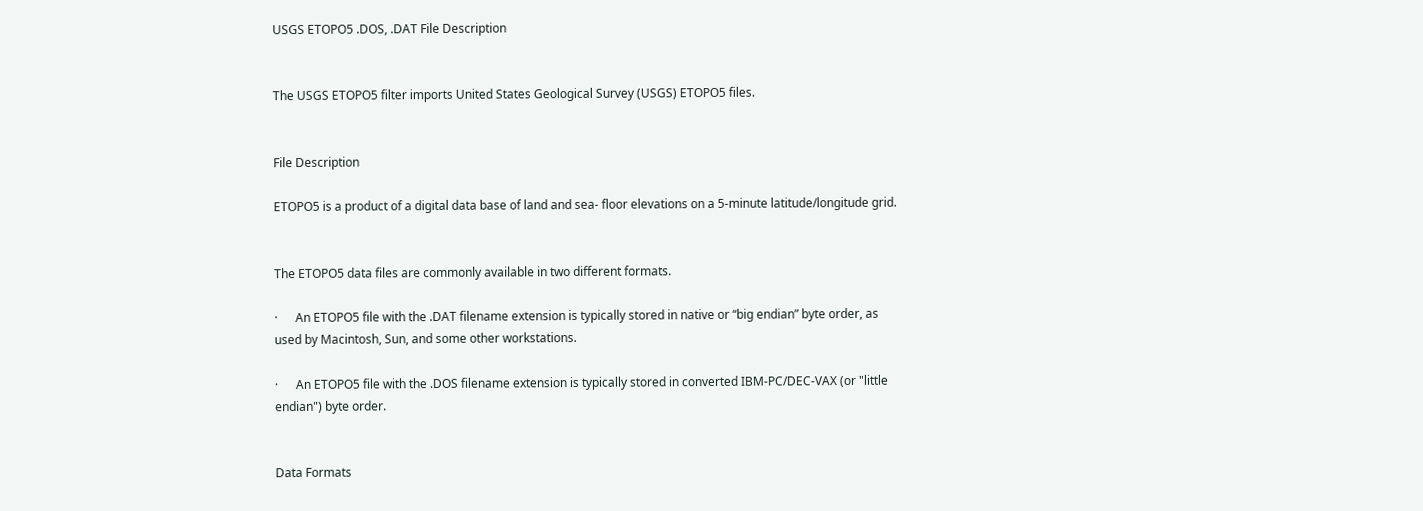USGS ETOPO5 .DOS, .DAT File Description


The USGS ETOPO5 filter imports United States Geological Survey (USGS) ETOPO5 files.


File Description

ETOPO5 is a product of a digital data base of land and sea- floor elevations on a 5-minute latitude/longitude grid.


The ETOPO5 data files are commonly available in two different formats.

·      An ETOPO5 file with the .DAT filename extension is typically stored in native or “big endian” byte order, as used by Macintosh, Sun, and some other workstations.

·      An ETOPO5 file with the .DOS filename extension is typically stored in converted IBM-PC/DEC-VAX (or "little endian") byte order.


Data Formats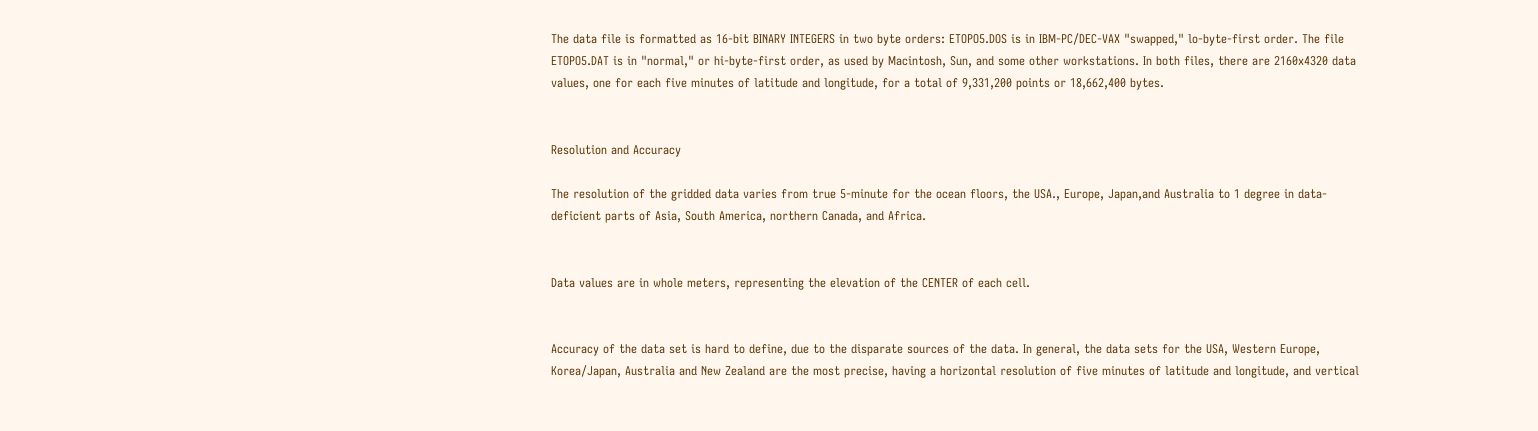The data file is formatted as 16-bit BINARY INTEGERS in two byte orders: ETOPO5.DOS is in IBM-PC/DEC-VAX "swapped," lo-byte-first order. The file ETOPO5.DAT is in "normal," or hi-byte-first order, as used by Macintosh, Sun, and some other workstations. In both files, there are 2160x4320 data values, one for each five minutes of latitude and longitude, for a total of 9,331,200 points or 18,662,400 bytes.


Resolution and Accuracy

The resolution of the gridded data varies from true 5-minute for the ocean floors, the USA., Europe, Japan,and Australia to 1 degree in data-deficient parts of Asia, South America, northern Canada, and Africa.


Data values are in whole meters, representing the elevation of the CENTER of each cell.


Accuracy of the data set is hard to define, due to the disparate sources of the data. In general, the data sets for the USA, Western Europe, Korea/Japan, Australia and New Zealand are the most precise, having a horizontal resolution of five minutes of latitude and longitude, and vertical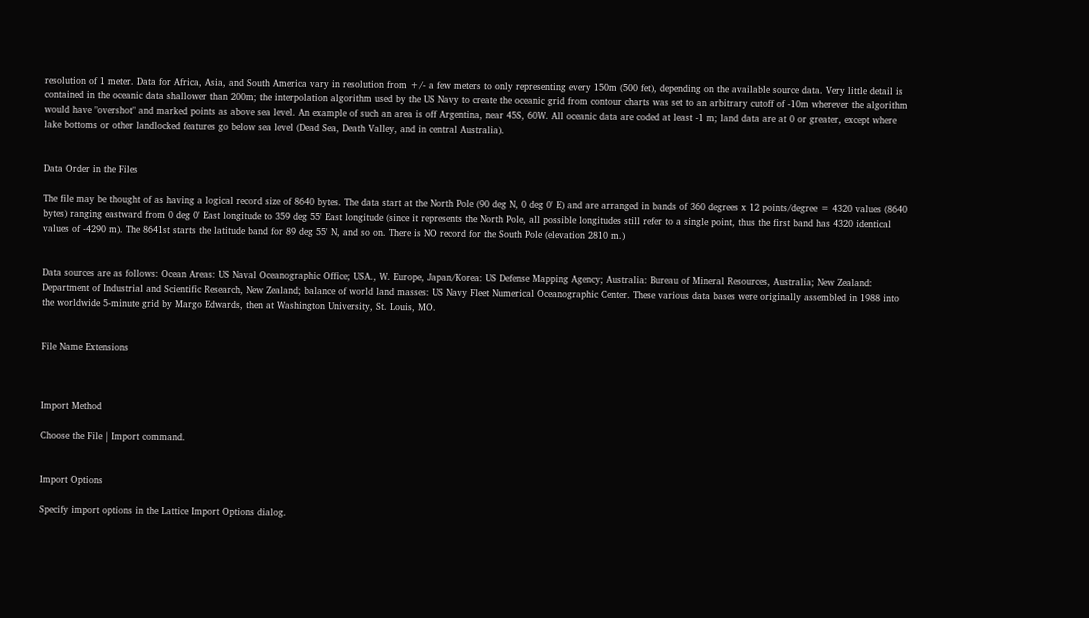resolution of 1 meter. Data for Africa, Asia, and South America vary in resolution from +/- a few meters to only representing every 150m (500 fet), depending on the available source data. Very little detail is contained in the oceanic data shallower than 200m; the interpolation algorithm used by the US Navy to create the oceanic grid from contour charts was set to an arbitrary cutoff of -10m wherever the algorithm would have "overshot" and marked points as above sea level. An example of such an area is off Argentina, near 45S, 60W. All oceanic data are coded at least -1 m; land data are at 0 or greater, except where lake bottoms or other landlocked features go below sea level (Dead Sea, Death Valley, and in central Australia).


Data Order in the Files

The file may be thought of as having a logical record size of 8640 bytes. The data start at the North Pole (90 deg N, 0 deg 0' E) and are arranged in bands of 360 degrees x 12 points/degree = 4320 values (8640 bytes) ranging eastward from 0 deg 0' East longitude to 359 deg 55' East longitude (since it represents the North Pole, all possible longitudes still refer to a single point, thus the first band has 4320 identical values of -4290 m). The 8641st starts the latitude band for 89 deg 55' N, and so on. There is NO record for the South Pole (elevation 2810 m.)


Data sources are as follows: Ocean Areas: US Naval Oceanographic Office; USA., W. Europe, Japan/Korea: US Defense Mapping Agency; Australia: Bureau of Mineral Resources, Australia; New Zealand: Department of Industrial and Scientific Research, New Zealand; balance of world land masses: US Navy Fleet Numerical Oceanographic Center. These various data bases were originally assembled in 1988 into the worldwide 5-minute grid by Margo Edwards, then at Washington University, St. Louis, MO.


File Name Extensions



Import Method

Choose the File | Import command.


Import Options

Specify import options in the Lattice Import Options dialog.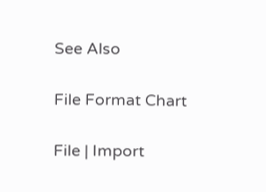See Also

File Format Chart

File | Import